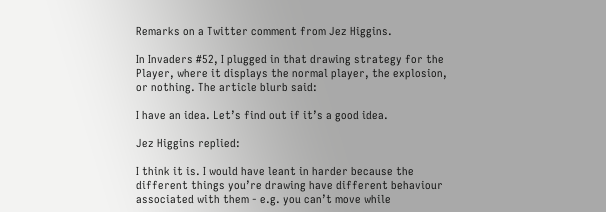Remarks on a Twitter comment from Jez Higgins.

In Invaders #52, I plugged in that drawing strategy for the Player, where it displays the normal player, the explosion, or nothing. The article blurb said:

I have an idea. Let’s find out if it’s a good idea.

Jez Higgins replied:

I think it is. I would have leant in harder because the different things you’re drawing have different behaviour associated with them - e.g. you can’t move while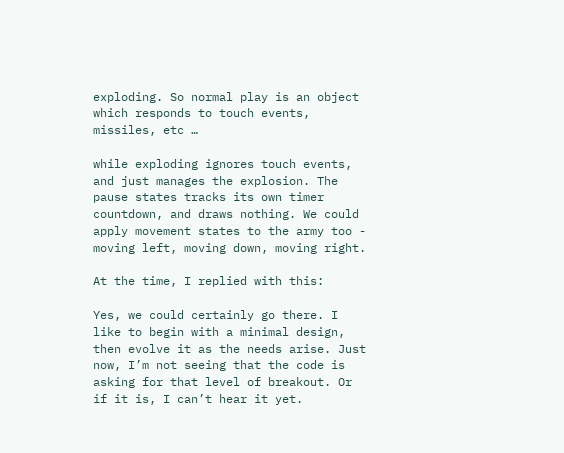exploding. So normal play is an object which responds to touch events, missiles, etc …

while exploding ignores touch events, and just manages the explosion. The pause states tracks its own timer countdown, and draws nothing. We could apply movement states to the army too - moving left, moving down, moving right.

At the time, I replied with this:

Yes, we could certainly go there. I like to begin with a minimal design, then evolve it as the needs arise. Just now, I’m not seeing that the code is asking for that level of breakout. Or if it is, I can’t hear it yet.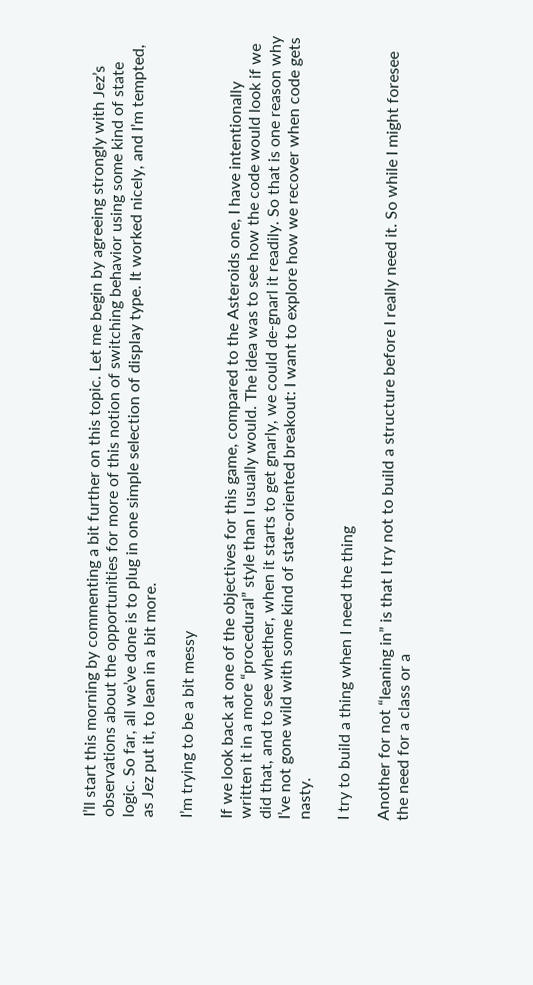I’ll start this morning by commenting a bit further on this topic. Let me begin by agreeing strongly with Jez’s observations about the opportunities for more of this notion of switching behavior using some kind of state logic. So far, all we’ve done is to plug in one simple selection of display type. It worked nicely, and I’m tempted, as Jez put it, to lean in a bit more.

I’m trying to be a bit messy

If we look back at one of the objectives for this game, compared to the Asteroids one, I have intentionally written it in a more “procedural” style than I usually would. The idea was to see how the code would look if we did that, and to see whether, when it starts to get gnarly, we could de-gnarl it readily. So that is one reason why I’ve not gone wild with some kind of state-oriented breakout: I want to explore how we recover when code gets nasty.

I try to build a thing when I need the thing

Another for not “leaning in” is that I try not to build a structure before I really need it. So while I might foresee the need for a class or a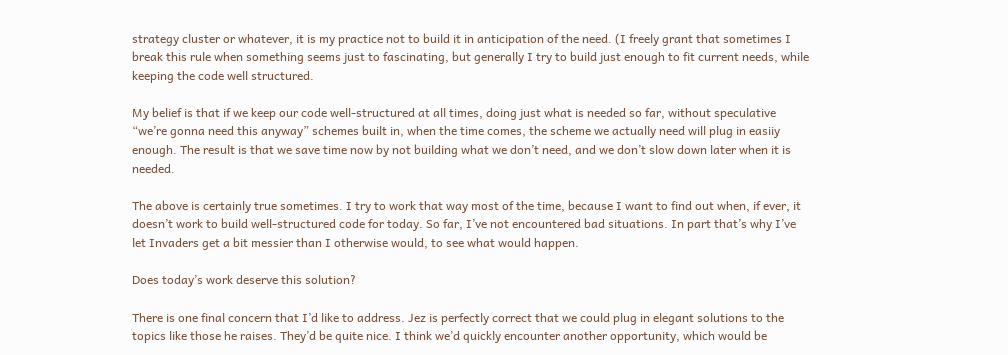strategy cluster or whatever, it is my practice not to build it in anticipation of the need. (I freely grant that sometimes I break this rule when something seems just to fascinating, but generally I try to build just enough to fit current needs, while keeping the code well structured.

My belief is that if we keep our code well-structured at all times, doing just what is needed so far, without speculative “we’re gonna need this anyway” schemes built in, when the time comes, the scheme we actually need will plug in easiiy enough. The result is that we save time now by not building what we don’t need, and we don’t slow down later when it is needed.

The above is certainly true sometimes. I try to work that way most of the time, because I want to find out when, if ever, it doesn’t work to build well-structured code for today. So far, I’ve not encountered bad situations. In part that’s why I’ve let Invaders get a bit messier than I otherwise would, to see what would happen.

Does today’s work deserve this solution?

There is one final concern that I’d like to address. Jez is perfectly correct that we could plug in elegant solutions to the topics like those he raises. They’d be quite nice. I think we’d quickly encounter another opportunity, which would be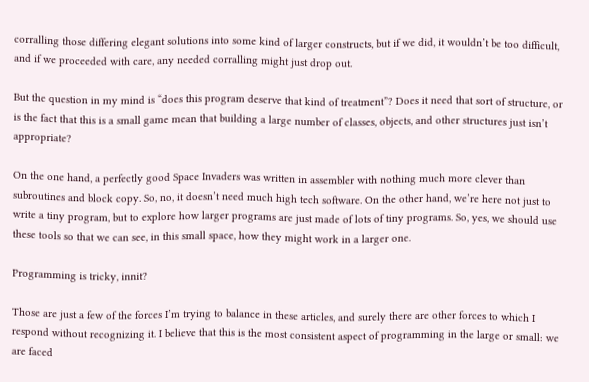corralling those differing elegant solutions into some kind of larger constructs, but if we did, it wouldn’t be too difficult, and if we proceeded with care, any needed corralling might just drop out.

But the question in my mind is “does this program deserve that kind of treatment”? Does it need that sort of structure, or is the fact that this is a small game mean that building a large number of classes, objects, and other structures just isn’t appropriate?

On the one hand, a perfectly good Space Invaders was written in assembler with nothing much more clever than subroutines and block copy. So, no, it doesn’t need much high tech software. On the other hand, we’re here not just to write a tiny program, but to explore how larger programs are just made of lots of tiny programs. So, yes, we should use these tools so that we can see, in this small space, how they might work in a larger one.

Programming is tricky, innit?

Those are just a few of the forces I’m trying to balance in these articles, and surely there are other forces to which I respond without recognizing it. I believe that this is the most consistent aspect of programming in the large or small: we are faced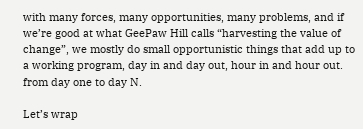with many forces, many opportunities, many problems, and if we’re good at what GeePaw Hill calls “harvesting the value of change”, we mostly do small opportunistic things that add up to a working program, day in and day out, hour in and hour out. from day one to day N.

Let’s wrap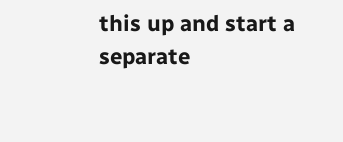this up and start a separate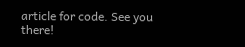article for code. See you there!